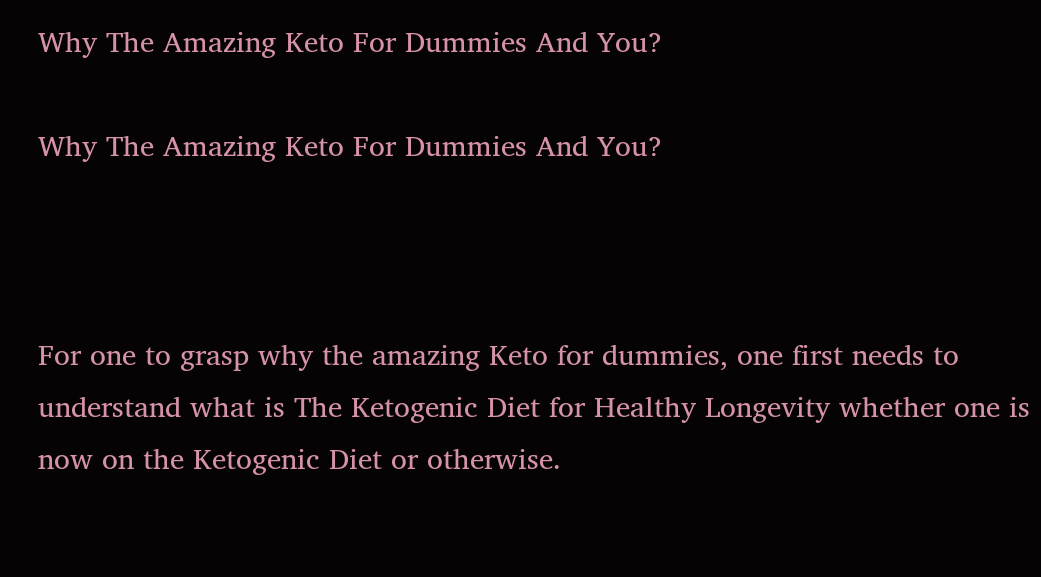Why The Amazing Keto For Dummies And You?

Why The Amazing Keto For Dummies And You?



For one to grasp why the amazing Keto for dummies, one first needs to understand what is The Ketogenic Diet for Healthy Longevity whether one is now on the Ketogenic Diet or otherwise.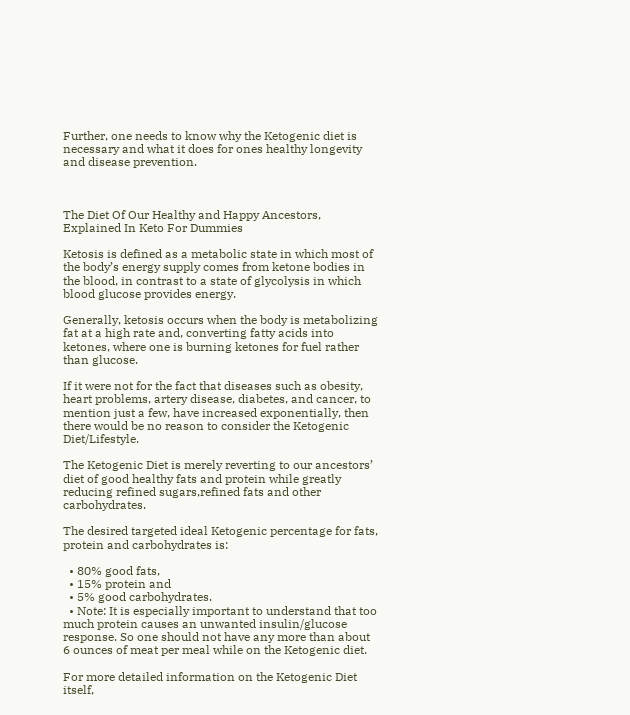Further, one needs to know why the Ketogenic diet is necessary and what it does for ones healthy longevity and disease prevention.



The Diet Of Our Healthy and Happy Ancestors, Explained In Keto For Dummies

Ketosis is defined as a metabolic state in which most of the body’s energy supply comes from ketone bodies in the blood, in contrast to a state of glycolysis in which blood glucose provides energy.

Generally, ketosis occurs when the body is metabolizing fat at a high rate and, converting fatty acids into ketones, where one is burning ketones for fuel rather than glucose.

If it were not for the fact that diseases such as obesity, heart problems, artery disease, diabetes, and cancer, to mention just a few, have increased exponentially, then there would be no reason to consider the Ketogenic Diet/Lifestyle.

The Ketogenic Diet is merely reverting to our ancestors’ diet of good healthy fats and protein while greatly reducing refined sugars,refined fats and other carbohydrates.

The desired targeted ideal Ketogenic percentage for fats, protein and carbohydrates is:

  • 80% good fats,
  • 15% protein and
  • 5% good carbohydrates.
  • Note: It is especially important to understand that too much protein causes an unwanted insulin/glucose response. So one should not have any more than about 6 ounces of meat per meal while on the Ketogenic diet.

For more detailed information on the Ketogenic Diet itself,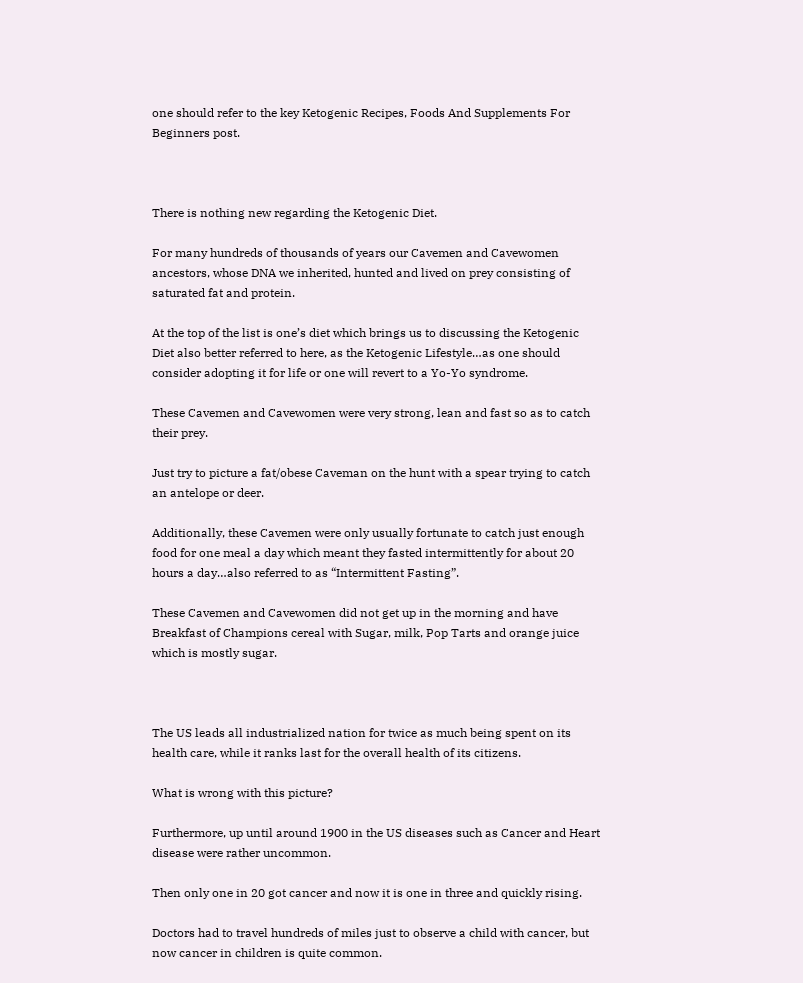one should refer to the key Ketogenic Recipes, Foods And Supplements For Beginners post.



There is nothing new regarding the Ketogenic Diet.

For many hundreds of thousands of years our Cavemen and Cavewomen ancestors, whose DNA we inherited, hunted and lived on prey consisting of saturated fat and protein.

At the top of the list is one’s diet which brings us to discussing the Ketogenic Diet also better referred to here, as the Ketogenic Lifestyle…as one should consider adopting it for life or one will revert to a Yo-Yo syndrome.

These Cavemen and Cavewomen were very strong, lean and fast so as to catch their prey.

Just try to picture a fat/obese Caveman on the hunt with a spear trying to catch an antelope or deer.

Additionally, these Cavemen were only usually fortunate to catch just enough food for one meal a day which meant they fasted intermittently for about 20 hours a day…also referred to as “Intermittent Fasting”.

These Cavemen and Cavewomen did not get up in the morning and have Breakfast of Champions cereal with Sugar, milk, Pop Tarts and orange juice which is mostly sugar.



The US leads all industrialized nation for twice as much being spent on its health care, while it ranks last for the overall health of its citizens.

What is wrong with this picture?

Furthermore, up until around 1900 in the US diseases such as Cancer and Heart disease were rather uncommon.

Then only one in 20 got cancer and now it is one in three and quickly rising.

Doctors had to travel hundreds of miles just to observe a child with cancer, but now cancer in children is quite common.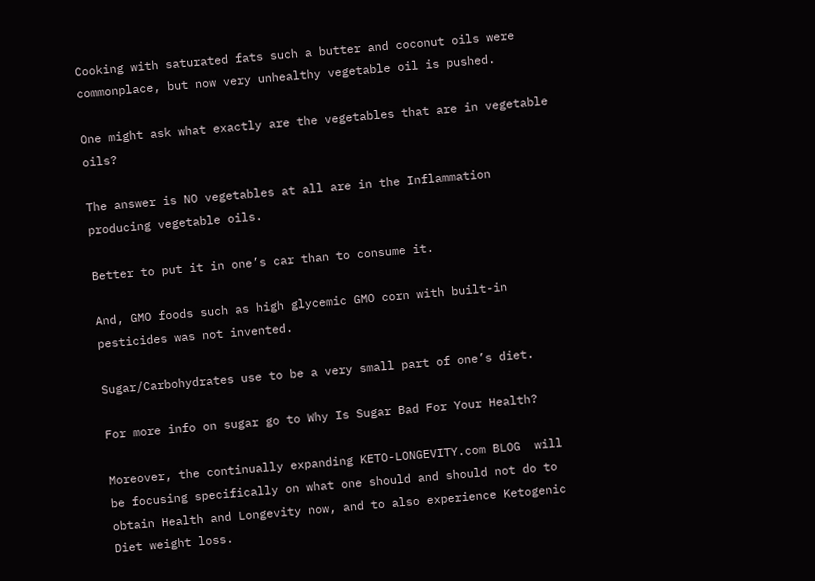Cooking with saturated fats such a butter and coconut oils were commonplace, but now very unhealthy vegetable oil is pushed.

One might ask what exactly are the vegetables that are in vegetable oils?

The answer is NO vegetables at all are in the Inflammation producing vegetable oils.

Better to put it in one’s car than to consume it.

And, GMO foods such as high glycemic GMO corn with built-in pesticides was not invented.

Sugar/Carbohydrates use to be a very small part of one’s diet.

For more info on sugar go to Why Is Sugar Bad For Your Health?

Moreover, the continually expanding KETO-LONGEVITY.com BLOG  will be focusing specifically on what one should and should not do to obtain Health and Longevity now, and to also experience Ketogenic Diet weight loss.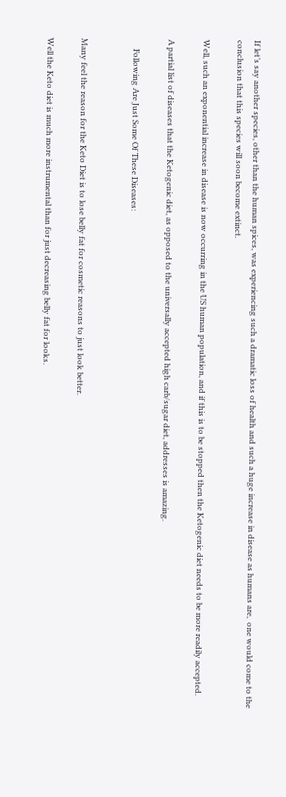If let’s say another species, other than the human spices, was experiencing such a dramatic loss of health and such a huge increase in disease as humans are,  one would come to the conclusion that this species will soon become extinct.

Well, such an exponential increase in disease is now occurring in the US human population, and if this is to be stopped then the Ketogenic diet needs to be more readily accepted.

A partial list of diseases that the Ketogenic diet, as opposed to the universally accepted high carb/sugar diet, addresses is amazing.

     Following Are Just Some Of These Diseases:


Many feel the reason for the Keto Diet is to lose belly fat for cosmetic reasons to just look better.

Well the Keto diet is much more instrumental than for just decreasing belly fat for looks.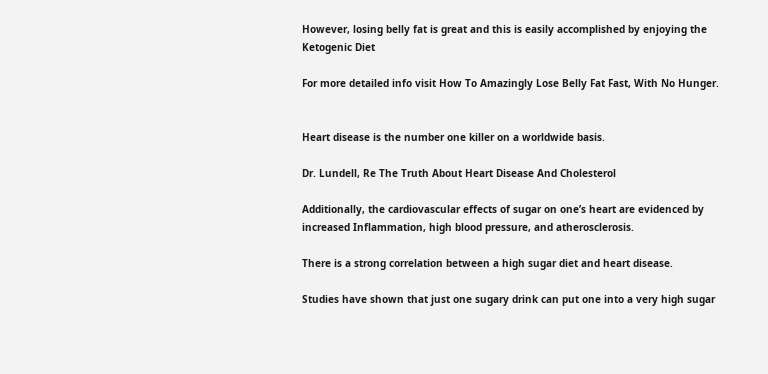However, losing belly fat is great and this is easily accomplished by enjoying the Ketogenic Diet

For more detailed info visit How To Amazingly Lose Belly Fat Fast, With No Hunger.


Heart disease is the number one killer on a worldwide basis.

Dr. Lundell, Re The Truth About Heart Disease And Cholesterol

Additionally, the cardiovascular effects of sugar on one’s heart are evidenced by increased Inflammation, high blood pressure, and atherosclerosis.

There is a strong correlation between a high sugar diet and heart disease.

Studies have shown that just one sugary drink can put one into a very high sugar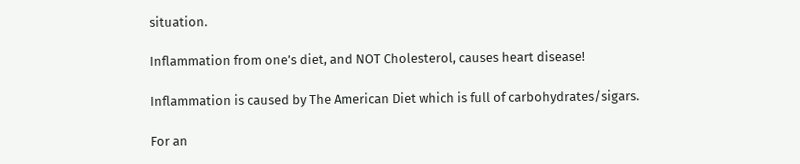situation.

Inflammation from one’s diet, and NOT Cholesterol, causes heart disease!

Inflammation is caused by The American Diet which is full of carbohydrates/sigars.

For an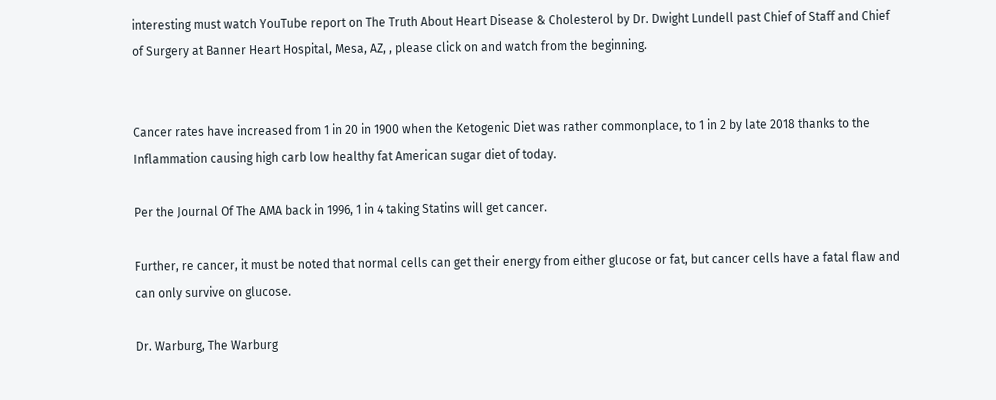interesting must watch YouTube report on The Truth About Heart Disease & Cholesterol by Dr. Dwight Lundell past Chief of Staff and Chief of Surgery at Banner Heart Hospital, Mesa, AZ, , please click on and watch from the beginning.


Cancer rates have increased from 1 in 20 in 1900 when the Ketogenic Diet was rather commonplace, to 1 in 2 by late 2018 thanks to the Inflammation causing high carb low healthy fat American sugar diet of today.

Per the Journal Of The AMA back in 1996, 1 in 4 taking Statins will get cancer.

Further, re cancer, it must be noted that normal cells can get their energy from either glucose or fat, but cancer cells have a fatal flaw and can only survive on glucose.

Dr. Warburg, The Warburg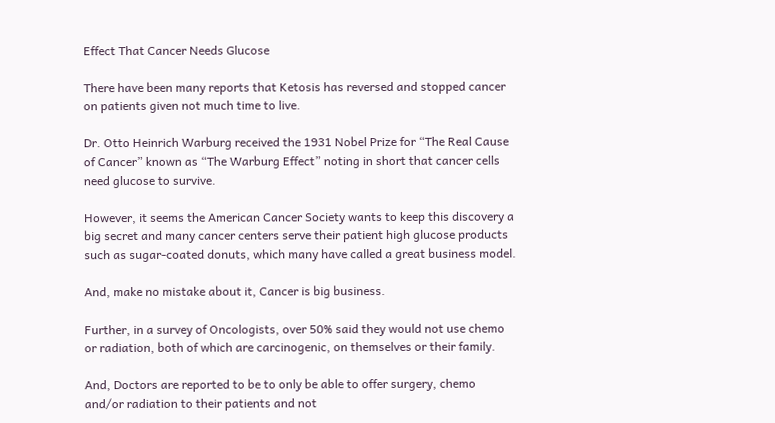Effect That Cancer Needs Glucose

There have been many reports that Ketosis has reversed and stopped cancer on patients given not much time to live.

Dr. Otto Heinrich Warburg received the 1931 Nobel Prize for “The Real Cause of Cancer” known as “The Warburg Effect” noting in short that cancer cells need glucose to survive.

However, it seems the American Cancer Society wants to keep this discovery a big secret and many cancer centers serve their patient high glucose products such as sugar-coated donuts, which many have called a great business model.

And, make no mistake about it, Cancer is big business.

Further, in a survey of Oncologists, over 50% said they would not use chemo or radiation, both of which are carcinogenic, on themselves or their family.

And, Doctors are reported to be to only be able to offer surgery, chemo and/or radiation to their patients and not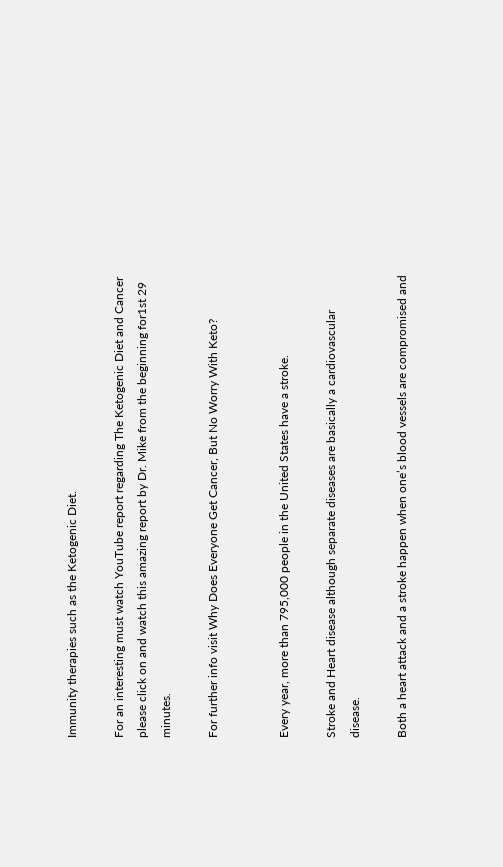Immunity therapies such as the Ketogenic Diet.

For an interesting must watch YouTube report regarding The Ketogenic Diet and Cancer please click on and watch this amazing report by Dr. Mike from the beginning for1st 29 minutes.

For further info visit Why Does Everyone Get Cancer, But No Worry With Keto?


Every year, more than 795,000 people in the United States have a stroke.

Stroke and Heart disease although separate diseases are basically a cardiovascular disease.

Both a heart attack and a stroke happen when one’s blood vessels are compromised and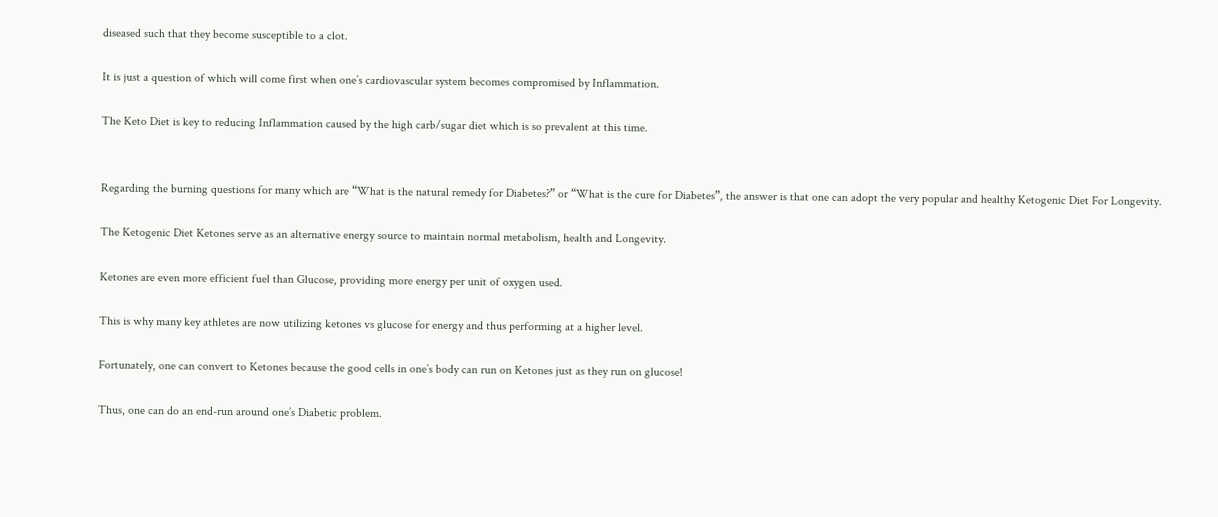diseased such that they become susceptible to a clot.

It is just a question of which will come first when one’s cardiovascular system becomes compromised by Inflammation.

The Keto Diet is key to reducing Inflammation caused by the high carb/sugar diet which is so prevalent at this time.


Regarding the burning questions for many which are “What is the natural remedy for Diabetes?” or “What is the cure for Diabetes”, the answer is that one can adopt the very popular and healthy Ketogenic Diet For Longevity.

The Ketogenic Diet Ketones serve as an alternative energy source to maintain normal metabolism, health and Longevity.

Ketones are even more efficient fuel than Glucose, providing more energy per unit of oxygen used.

This is why many key athletes are now utilizing ketones vs glucose for energy and thus performing at a higher level.

Fortunately, one can convert to Ketones because the good cells in one’s body can run on Ketones just as they run on glucose!

Thus, one can do an end-run around one’s Diabetic problem.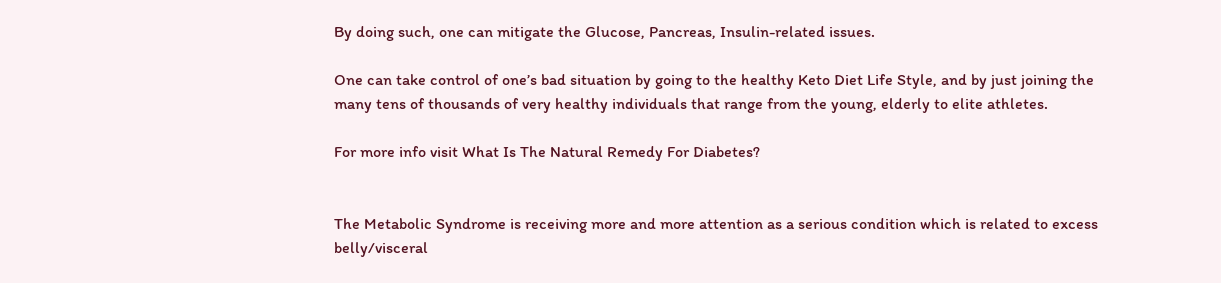By doing such, one can mitigate the Glucose, Pancreas, Insulin-related issues.

One can take control of one’s bad situation by going to the healthy Keto Diet Life Style, and by just joining the many tens of thousands of very healthy individuals that range from the young, elderly to elite athletes.

For more info visit What Is The Natural Remedy For Diabetes?


The Metabolic Syndrome is receiving more and more attention as a serious condition which is related to excess belly/visceral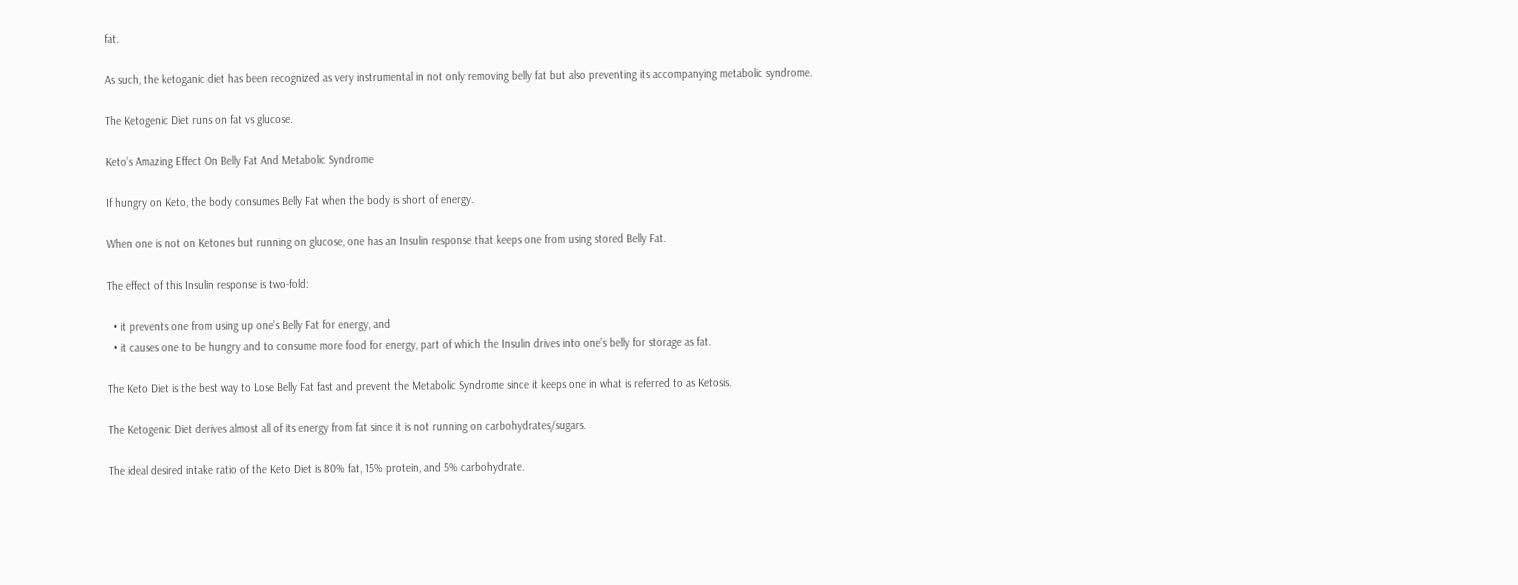fat.

As such, the ketoganic diet has been recognized as very instrumental in not only removing belly fat but also preventing its accompanying metabolic syndrome.

The Ketogenic Diet runs on fat vs glucose.

Keto’s Amazing Effect On Belly Fat And Metabolic Syndrome

If hungry on Keto, the body consumes Belly Fat when the body is short of energy.

When one is not on Ketones but running on glucose, one has an Insulin response that keeps one from using stored Belly Fat.

The effect of this Insulin response is two-fold:

  • it prevents one from using up one’s Belly Fat for energy, and
  • it causes one to be hungry and to consume more food for energy, part of which the Insulin drives into one’s belly for storage as fat.

The Keto Diet is the best way to Lose Belly Fat fast and prevent the Metabolic Syndrome since it keeps one in what is referred to as Ketosis.

The Ketogenic Diet derives almost all of its energy from fat since it is not running on carbohydrates/sugars.

The ideal desired intake ratio of the Keto Diet is 80% fat, 15% protein, and 5% carbohydrate.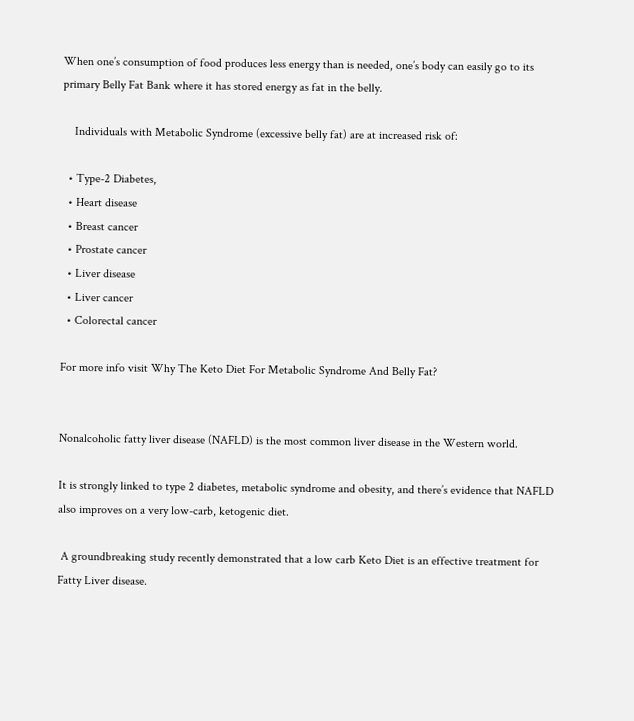When one’s consumption of food produces less energy than is needed, one’s body can easily go to its primary Belly Fat Bank where it has stored energy as fat in the belly.

    Individuals with Metabolic Syndrome (excessive belly fat) are at increased risk of:

  • Type-2 Diabetes,
  • Heart disease
  • Breast cancer
  • Prostate cancer
  • Liver disease
  • Liver cancer
  • Colorectal cancer

For more info visit Why The Keto Diet For Metabolic Syndrome And Belly Fat?


Nonalcoholic fatty liver disease (NAFLD) is the most common liver disease in the Western world.

It is strongly linked to type 2 diabetes, metabolic syndrome and obesity, and there’s evidence that NAFLD also improves on a very low-carb, ketogenic diet.

 A groundbreaking study recently demonstrated that a low carb Keto Diet is an effective treatment for Fatty Liver disease.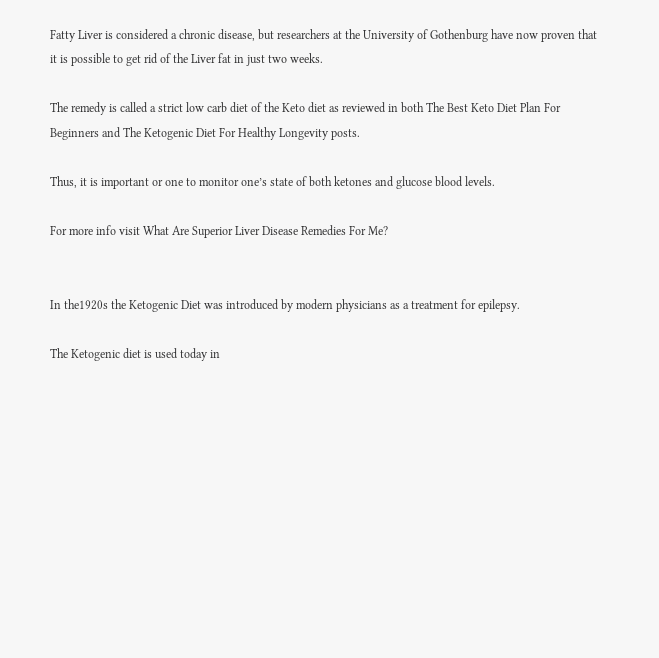Fatty Liver is considered a chronic disease, but researchers at the University of Gothenburg have now proven that it is possible to get rid of the Liver fat in just two weeks.

The remedy is called a strict low carb diet of the Keto diet as reviewed in both The Best Keto Diet Plan For Beginners and The Ketogenic Diet For Healthy Longevity posts.

Thus, it is important or one to monitor one’s state of both ketones and glucose blood levels.

For more info visit What Are Superior Liver Disease Remedies For Me?


In the1920s the Ketogenic Diet was introduced by modern physicians as a treatment for epilepsy.

The Ketogenic diet is used today in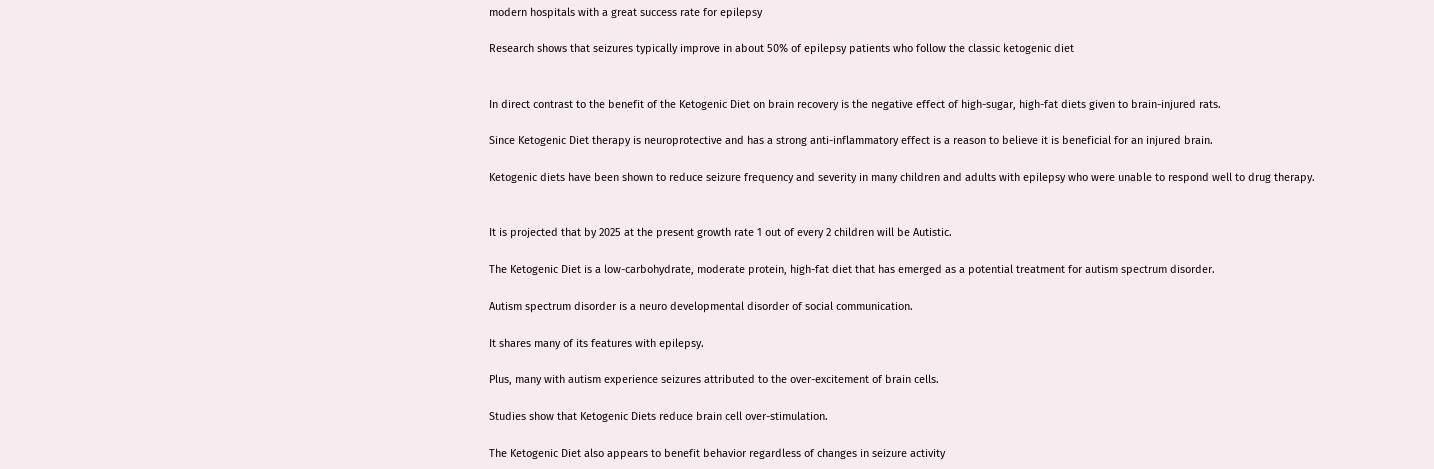modern hospitals with a great success rate for epilepsy

Research shows that seizures typically improve in about 50% of epilepsy patients who follow the classic ketogenic diet


In direct contrast to the benefit of the Ketogenic Diet on brain recovery is the negative effect of high-sugar, high-fat diets given to brain-injured rats.

Since Ketogenic Diet therapy is neuroprotective and has a strong anti-inflammatory effect is a reason to believe it is beneficial for an injured brain.

Ketogenic diets have been shown to reduce seizure frequency and severity in many children and adults with epilepsy who were unable to respond well to drug therapy.


It is projected that by 2025 at the present growth rate 1 out of every 2 children will be Autistic.

The Ketogenic Diet is a low-carbohydrate, moderate protein, high-fat diet that has emerged as a potential treatment for autism spectrum disorder.

Autism spectrum disorder is a neuro developmental disorder of social communication.

It shares many of its features with epilepsy.

Plus, many with autism experience seizures attributed to the over-excitement of brain cells.

Studies show that Ketogenic Diets reduce brain cell over-stimulation.

The Ketogenic Diet also appears to benefit behavior regardless of changes in seizure activity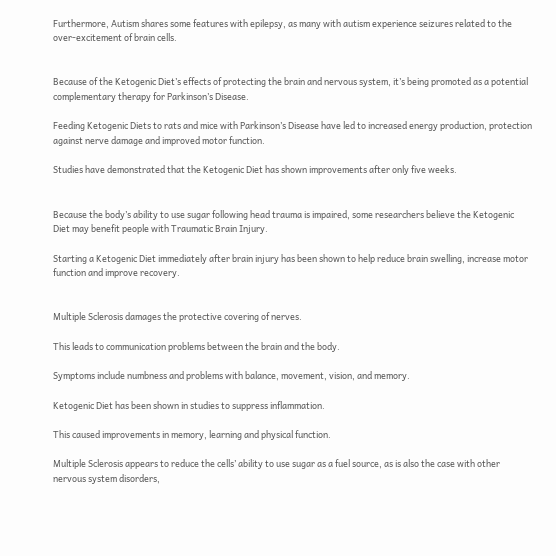Furthermore, Autism shares some features with epilepsy, as many with autism experience seizures related to the over-excitement of brain cells.


Because of the Ketogenic Diet’s effects of protecting the brain and nervous system, it’s being promoted as a potential complementary therapy for Parkinson’s Disease.

Feeding Ketogenic Diets to rats and mice with Parkinson’s Disease have led to increased energy production, protection against nerve damage and improved motor function.

Studies have demonstrated that the Ketogenic Diet has shown improvements after only five weeks.


Because the body’s ability to use sugar following head trauma is impaired, some researchers believe the Ketogenic Diet may benefit people with Traumatic Brain Injury.

Starting a Ketogenic Diet immediately after brain injury has been shown to help reduce brain swelling, increase motor function and improve recovery.


Multiple Sclerosis damages the protective covering of nerves.

This leads to communication problems between the brain and the body.

Symptoms include numbness and problems with balance, movement, vision, and memory.

Ketogenic Diet has been shown in studies to suppress inflammation.

This caused improvements in memory, learning and physical function.

Multiple Sclerosis appears to reduce the cells’ ability to use sugar as a fuel source, as is also the case with other nervous system disorders,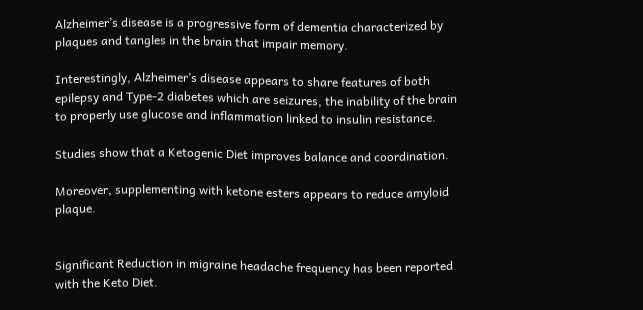Alzheimer’s disease is a progressive form of dementia characterized by plaques and tangles in the brain that impair memory.

Interestingly, Alzheimer’s disease appears to share features of both epilepsy and Type-2 diabetes which are seizures, the inability of the brain to properly use glucose and inflammation linked to insulin resistance.

Studies show that a Ketogenic Diet improves balance and coordination.

Moreover, supplementing with ketone esters appears to reduce amyloid plaque.


Significant Reduction in migraine headache frequency has been reported with the Keto Diet.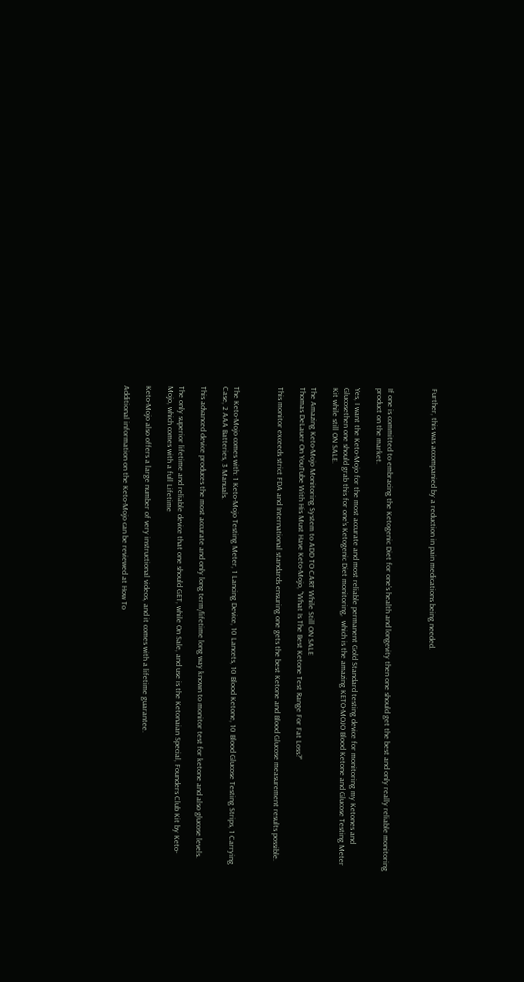Further, this was accompanied by a reduction in pain medications being needed.



If one is committed to embracing the Ketogenic Diet for one’s health and longevity then one should get the best and only really reliable monitoring product on the market.

Yes, I want the Keto-Mojo for the most accurate and most reliable permanent Gold Standard testing device for monitoring my Ketones and Glucosethen one should grab this for one’s Ketogenic Diet monitoring,  which is the amazing KETO-MOJO Blood Ketone and Glucose Testing Meter Kit while still ON SALE.

The Amazing Keto-Mojo Monitoring System to ADD TO CART While Still ON SALE
Thomas DeLauer On YouTube With His Must Have Keto-Mojo, “What Is The Best Ketone Test Range For Fat Loss?”

This monitor exceeds strict FDA and International standards ensuring one gets the best Ketone and Blood Glucose measurement results possible.



The Keto-Mojo comes with: 1 Keto-Mojo Testing Meter, 1 Lancing Device, 10 Lancets, 10 Blood Ketone, 10 Blood Glucose Testing Strips, 1 Carrying Case, 2 AAA Batteries, 3 Manuals.

This advanced device produces the most accurate and only long term/lifetime long way known to monitor test for ketone and also glucose levels.

The only superior lifetime and reliable device that one should GET, while On Sale, and use is the Ketonaian Special, Founders Club Kit by Keto-Mojo, which comes with a full Lifetime

Keto-Mojo also offers a large number of very instructional videos, and it comes with a lifetime guarantee.

Additional information on the Keto-Mojo can be reviewed at How To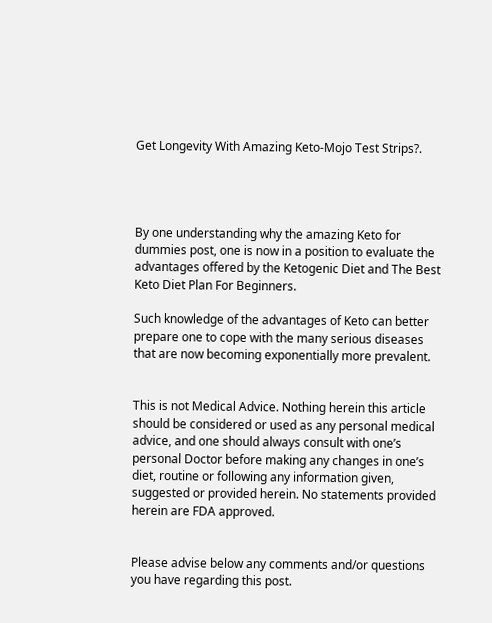Get Longevity With Amazing Keto-Mojo Test Strips?.




By one understanding why the amazing Keto for dummies post, one is now in a position to evaluate the advantages offered by the Ketogenic Diet and The Best Keto Diet Plan For Beginners.

Such knowledge of the advantages of Keto can better prepare one to cope with the many serious diseases that are now becoming exponentially more prevalent.


This is not Medical Advice. Nothing herein this article should be considered or used as any personal medical advice, and one should always consult with one’s personal Doctor before making any changes in one’s diet, routine or following any information given, suggested or provided herein. No statements provided herein are FDA approved.


Please advise below any comments and/or questions you have regarding this post.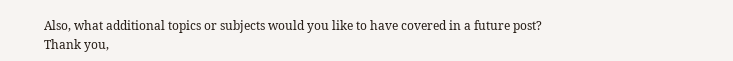Also, what additional topics or subjects would you like to have covered in a future post?
Thank you,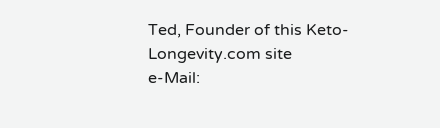Ted, Founder of this Keto-Longevity.com site
e-Mail: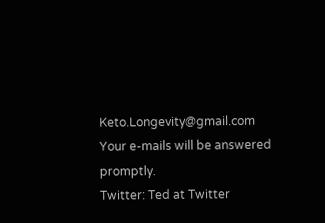Keto.Longevity@gmail.com
Your e-mails will be answered promptly.
Twitter: Ted at Twitter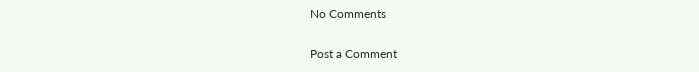No Comments

Post a Comment